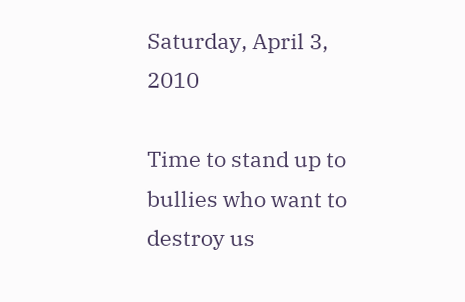Saturday, April 3, 2010

Time to stand up to bullies who want to destroy us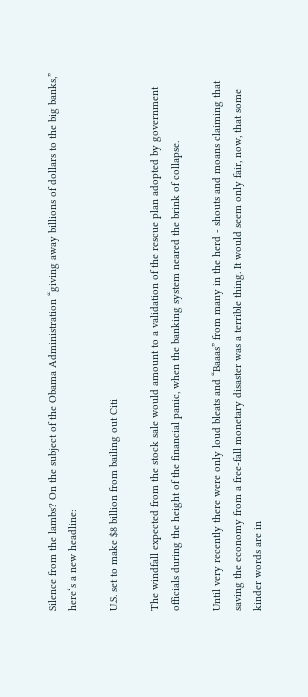Silence from the lambs? On the subject of the Obama Administration “giving away billions of dollars to the big banks,” here‘s a new headline:

U.S. set to make $8 billion from bailing out Citi

The windfall expected from the stock sale would amount to a validation of the rescue plan adopted by government officials during the height of the financial panic, when the banking system neared the brink of collapse.

Until very recently there were only loud bleats and “Baaas” from many in the herd - shouts and moans claiming that saving the economy from a free-fall monetary disaster was a terrible thing. It would seem only fair, now, that some kinder words are in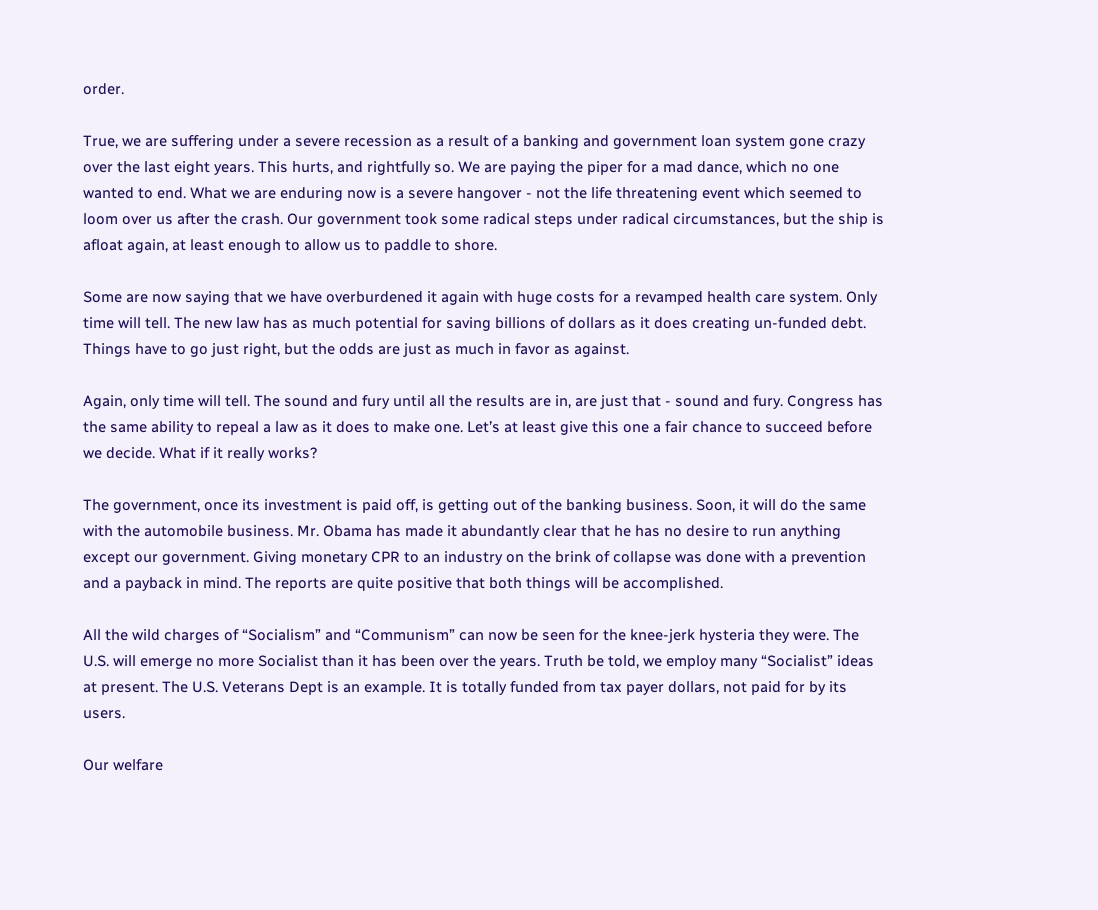order.

True, we are suffering under a severe recession as a result of a banking and government loan system gone crazy over the last eight years. This hurts, and rightfully so. We are paying the piper for a mad dance, which no one wanted to end. What we are enduring now is a severe hangover - not the life threatening event which seemed to loom over us after the crash. Our government took some radical steps under radical circumstances, but the ship is afloat again, at least enough to allow us to paddle to shore.

Some are now saying that we have overburdened it again with huge costs for a revamped health care system. Only time will tell. The new law has as much potential for saving billions of dollars as it does creating un-funded debt. Things have to go just right, but the odds are just as much in favor as against.

Again, only time will tell. The sound and fury until all the results are in, are just that - sound and fury. Congress has the same ability to repeal a law as it does to make one. Let’s at least give this one a fair chance to succeed before we decide. What if it really works?

The government, once its investment is paid off, is getting out of the banking business. Soon, it will do the same with the automobile business. Mr. Obama has made it abundantly clear that he has no desire to run anything except our government. Giving monetary CPR to an industry on the brink of collapse was done with a prevention and a payback in mind. The reports are quite positive that both things will be accomplished.

All the wild charges of “Socialism” and “Communism” can now be seen for the knee-jerk hysteria they were. The U.S. will emerge no more Socialist than it has been over the years. Truth be told, we employ many “Socialist” ideas at present. The U.S. Veterans Dept is an example. It is totally funded from tax payer dollars, not paid for by its users.

Our welfare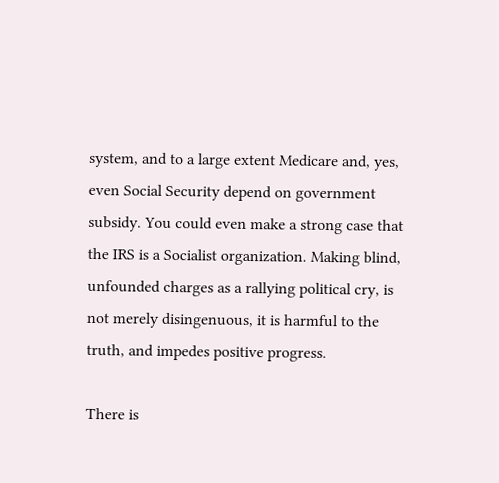system, and to a large extent Medicare and, yes, even Social Security depend on government subsidy. You could even make a strong case that the IRS is a Socialist organization. Making blind, unfounded charges as a rallying political cry, is not merely disingenuous, it is harmful to the truth, and impedes positive progress.

There is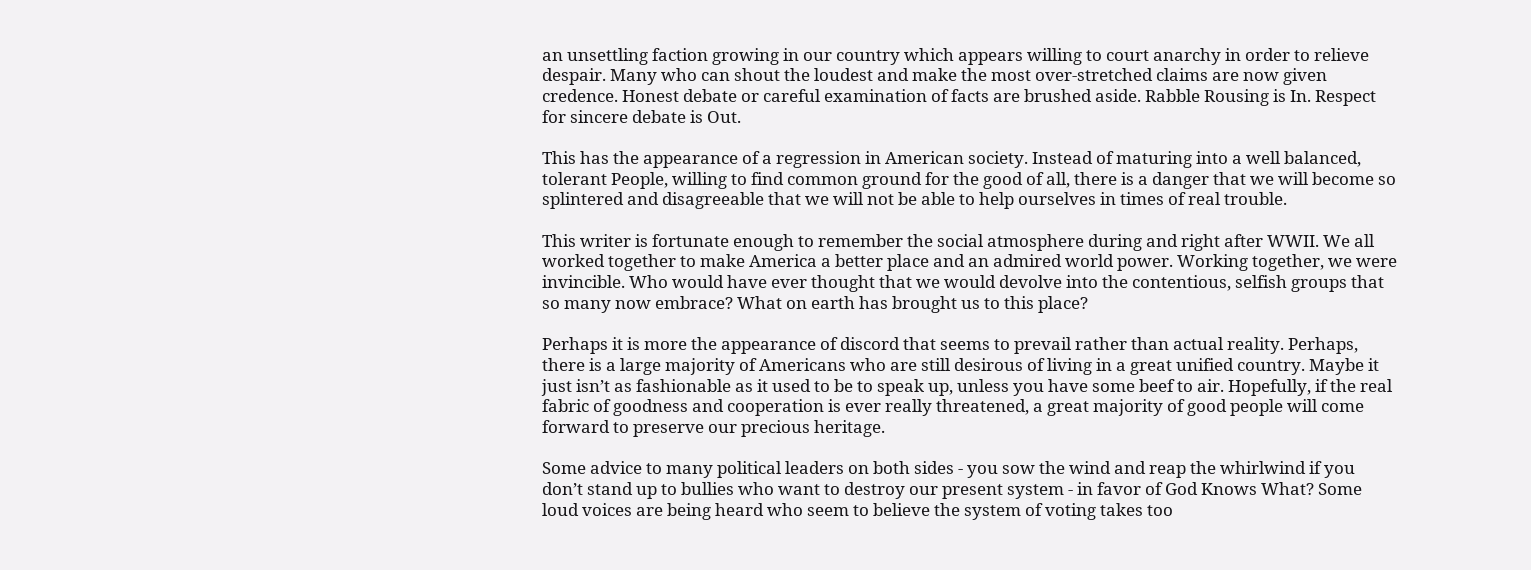an unsettling faction growing in our country which appears willing to court anarchy in order to relieve despair. Many who can shout the loudest and make the most over-stretched claims are now given credence. Honest debate or careful examination of facts are brushed aside. Rabble Rousing is In. Respect for sincere debate is Out.

This has the appearance of a regression in American society. Instead of maturing into a well balanced, tolerant People, willing to find common ground for the good of all, there is a danger that we will become so splintered and disagreeable that we will not be able to help ourselves in times of real trouble.

This writer is fortunate enough to remember the social atmosphere during and right after WWII. We all worked together to make America a better place and an admired world power. Working together, we were invincible. Who would have ever thought that we would devolve into the contentious, selfish groups that so many now embrace? What on earth has brought us to this place?

Perhaps it is more the appearance of discord that seems to prevail rather than actual reality. Perhaps, there is a large majority of Americans who are still desirous of living in a great unified country. Maybe it just isn’t as fashionable as it used to be to speak up, unless you have some beef to air. Hopefully, if the real fabric of goodness and cooperation is ever really threatened, a great majority of good people will come forward to preserve our precious heritage.

Some advice to many political leaders on both sides - you sow the wind and reap the whirlwind if you don’t stand up to bullies who want to destroy our present system - in favor of God Knows What? Some loud voices are being heard who seem to believe the system of voting takes too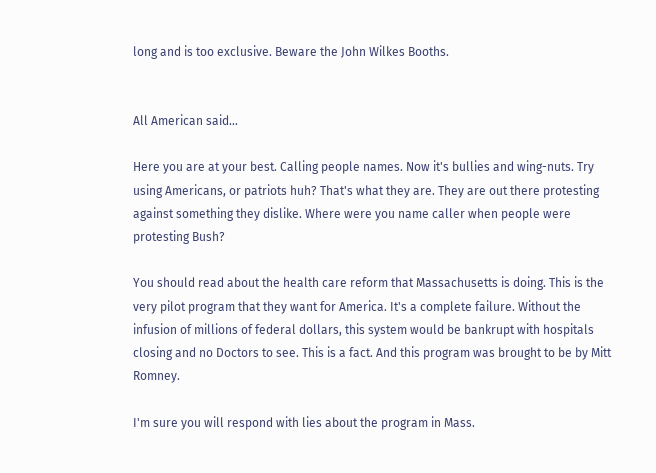long and is too exclusive. Beware the John Wilkes Booths.


All American said...

Here you are at your best. Calling people names. Now it's bullies and wing-nuts. Try using Americans, or patriots huh? That's what they are. They are out there protesting against something they dislike. Where were you name caller when people were protesting Bush?

You should read about the health care reform that Massachusetts is doing. This is the very pilot program that they want for America. It's a complete failure. Without the infusion of millions of federal dollars, this system would be bankrupt with hospitals closing and no Doctors to see. This is a fact. And this program was brought to be by Mitt Romney.

I'm sure you will respond with lies about the program in Mass.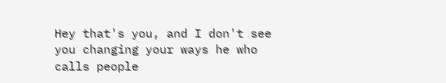Hey that's you, and I don't see you changing your ways he who calls people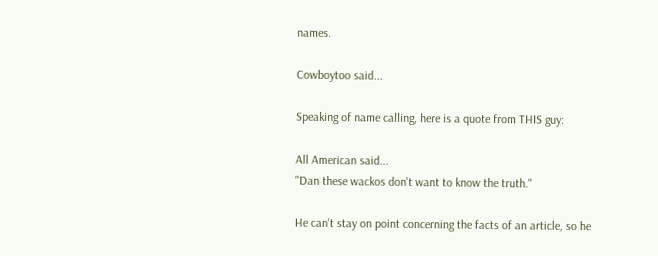names.

Cowboytoo said...

Speaking of name calling, here is a quote from THIS guy:

All American said...
"Dan these wackos don't want to know the truth."

He can't stay on point concerning the facts of an article, so he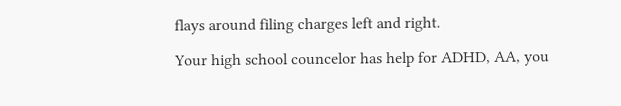flays around filing charges left and right.

Your high school councelor has help for ADHD, AA, you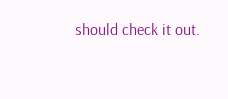should check it out.